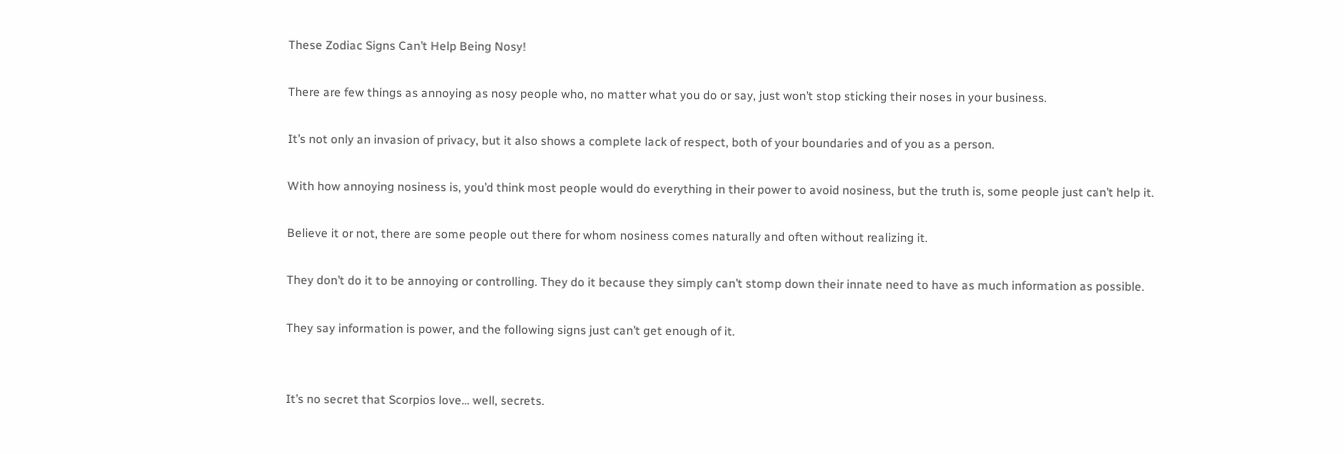These Zodiac Signs Can’t Help Being Nosy!

There are few things as annoying as nosy people who, no matter what you do or say, just won’t stop sticking their noses in your business.

It’s not only an invasion of privacy, but it also shows a complete lack of respect, both of your boundaries and of you as a person.

With how annoying nosiness is, you’d think most people would do everything in their power to avoid nosiness, but the truth is, some people just can’t help it.

Believe it or not, there are some people out there for whom nosiness comes naturally and often without realizing it.

They don’t do it to be annoying or controlling. They do it because they simply can’t stomp down their innate need to have as much information as possible.

They say information is power, and the following signs just can’t get enough of it.


It’s no secret that Scorpios love… well, secrets.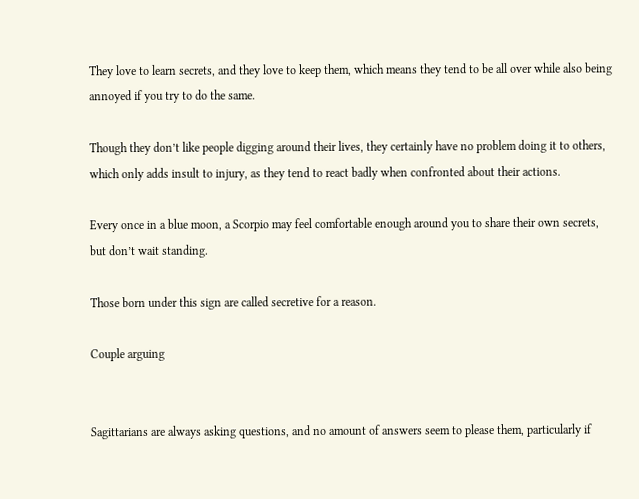They love to learn secrets, and they love to keep them, which means they tend to be all over while also being annoyed if you try to do the same.

Though they don’t like people digging around their lives, they certainly have no problem doing it to others, which only adds insult to injury, as they tend to react badly when confronted about their actions.

Every once in a blue moon, a Scorpio may feel comfortable enough around you to share their own secrets, but don’t wait standing.

Those born under this sign are called secretive for a reason.

Couple arguing


Sagittarians are always asking questions, and no amount of answers seem to please them, particularly if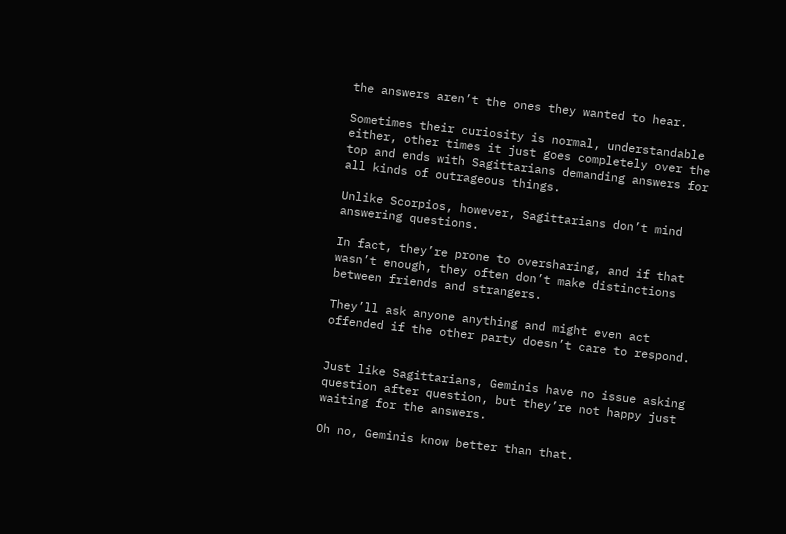the answers aren’t the ones they wanted to hear.

Sometimes their curiosity is normal, understandable either, other times it just goes completely over the top and ends with Sagittarians demanding answers for all kinds of outrageous things.

Unlike Scorpios, however, Sagittarians don’t mind answering questions.

In fact, they’re prone to oversharing, and if that wasn’t enough, they often don’t make distinctions between friends and strangers.

They’ll ask anyone anything and might even act offended if the other party doesn’t care to respond.


Just like Sagittarians, Geminis have no issue asking question after question, but they’re not happy just waiting for the answers.

Oh no, Geminis know better than that.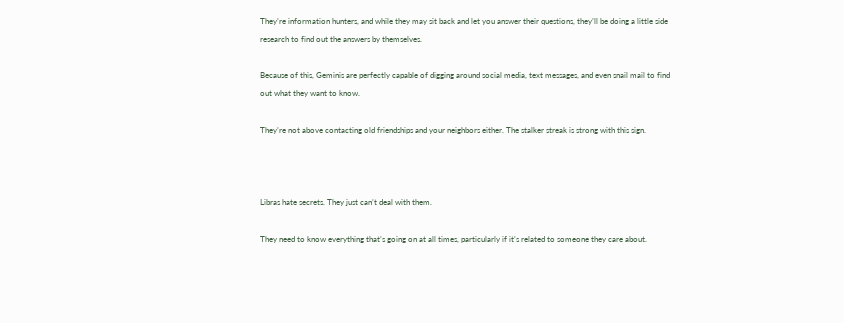They’re information hunters, and while they may sit back and let you answer their questions, they’ll be doing a little side research to find out the answers by themselves.

Because of this, Geminis are perfectly capable of digging around social media, text messages, and even snail mail to find out what they want to know.

They’re not above contacting old friendships and your neighbors either. The stalker streak is strong with this sign.



Libras hate secrets. They just can’t deal with them.

They need to know everything that’s going on at all times, particularly if it’s related to someone they care about.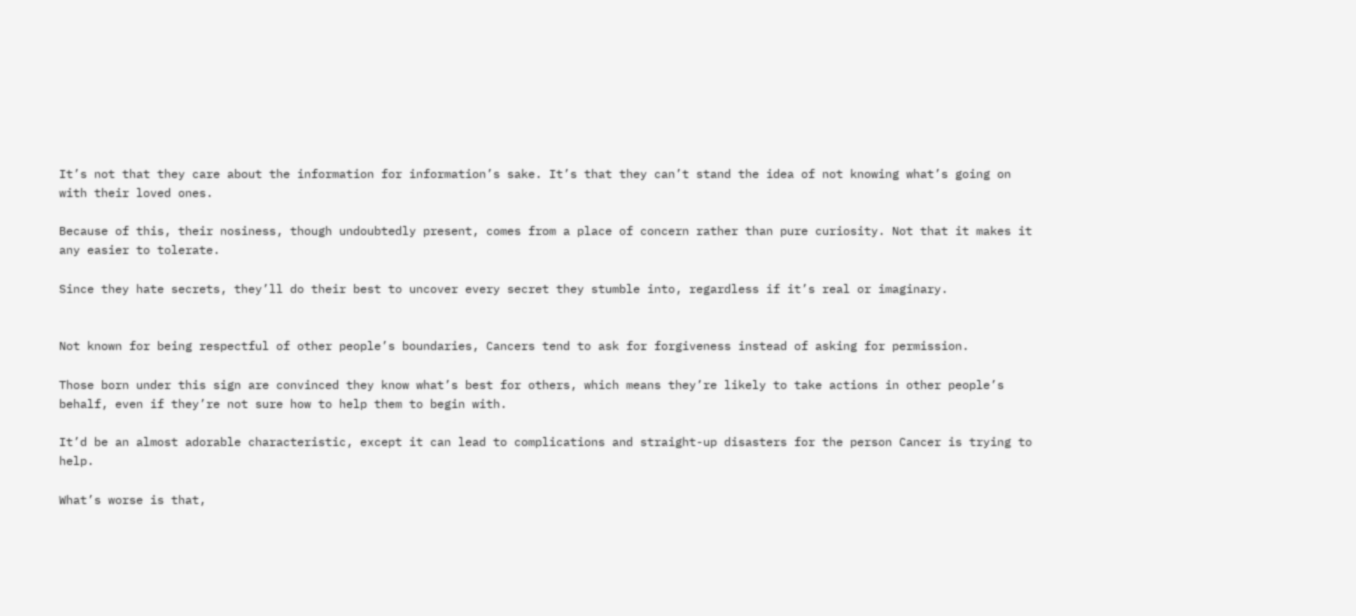It’s not that they care about the information for information’s sake. It’s that they can’t stand the idea of not knowing what’s going on with their loved ones.

Because of this, their nosiness, though undoubtedly present, comes from a place of concern rather than pure curiosity. Not that it makes it any easier to tolerate.

Since they hate secrets, they’ll do their best to uncover every secret they stumble into, regardless if it’s real or imaginary.


Not known for being respectful of other people’s boundaries, Cancers tend to ask for forgiveness instead of asking for permission.

Those born under this sign are convinced they know what’s best for others, which means they’re likely to take actions in other people’s behalf, even if they’re not sure how to help them to begin with.

It’d be an almost adorable characteristic, except it can lead to complications and straight-up disasters for the person Cancer is trying to help.

What’s worse is that,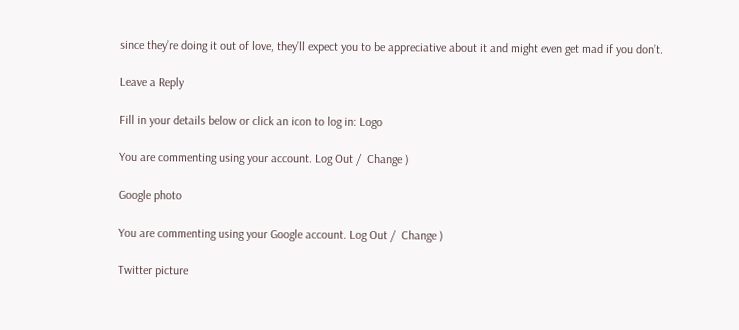since they’re doing it out of love, they’ll expect you to be appreciative about it and might even get mad if you don’t.

Leave a Reply

Fill in your details below or click an icon to log in: Logo

You are commenting using your account. Log Out /  Change )

Google photo

You are commenting using your Google account. Log Out /  Change )

Twitter picture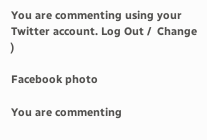You are commenting using your Twitter account. Log Out /  Change )

Facebook photo

You are commenting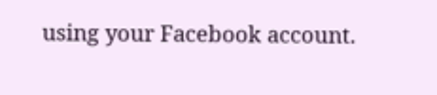using your Facebook account.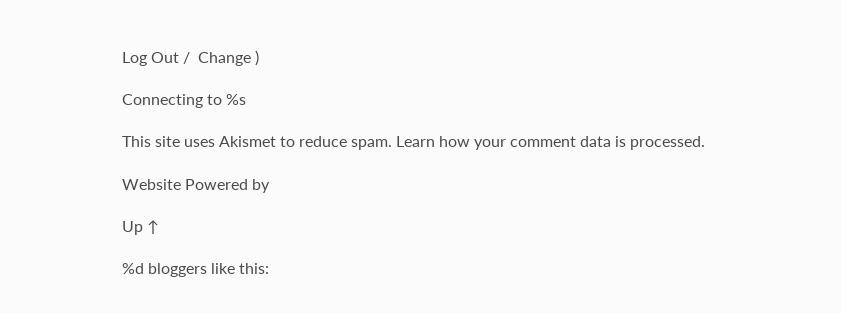Log Out /  Change )

Connecting to %s

This site uses Akismet to reduce spam. Learn how your comment data is processed.

Website Powered by

Up ↑

%d bloggers like this: